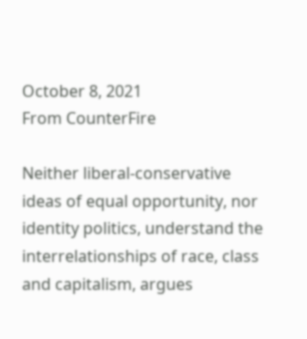October 8, 2021
From CounterFire

Neither liberal-conservative ideas of equal opportunity, nor identity politics, understand the interrelationships of race, class and capitalism, argues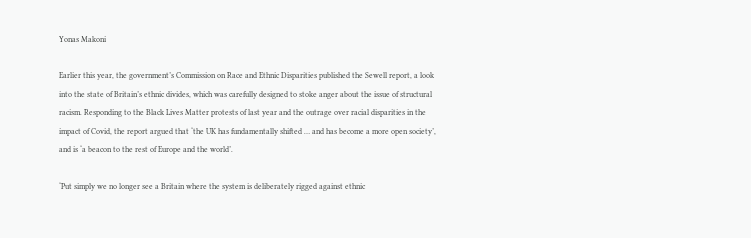Yonas Makoni

Earlier this year, the government’s Commission on Race and Ethnic Disparities published the Sewell report, a look into the state of Britain’s ethnic divides, which was carefully designed to stoke anger about the issue of structural racism. Responding to the Black Lives Matter protests of last year and the outrage over racial disparities in the impact of Covid, the report argued that ‘the UK has fundamentally shifted … and has become a more open society’, and is ‘a beacon to the rest of Europe and the world’.

‘Put simply we no longer see a Britain where the system is deliberately rigged against ethnic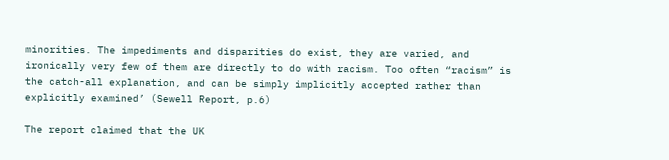minorities. The impediments and disparities do exist, they are varied, and ironically very few of them are directly to do with racism. Too often “racism” is the catch-all explanation, and can be simply implicitly accepted rather than explicitly examined’ (Sewell Report, p.6)

The report claimed that the UK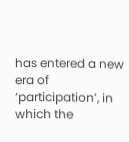has entered a new era of ‘participation’, in which the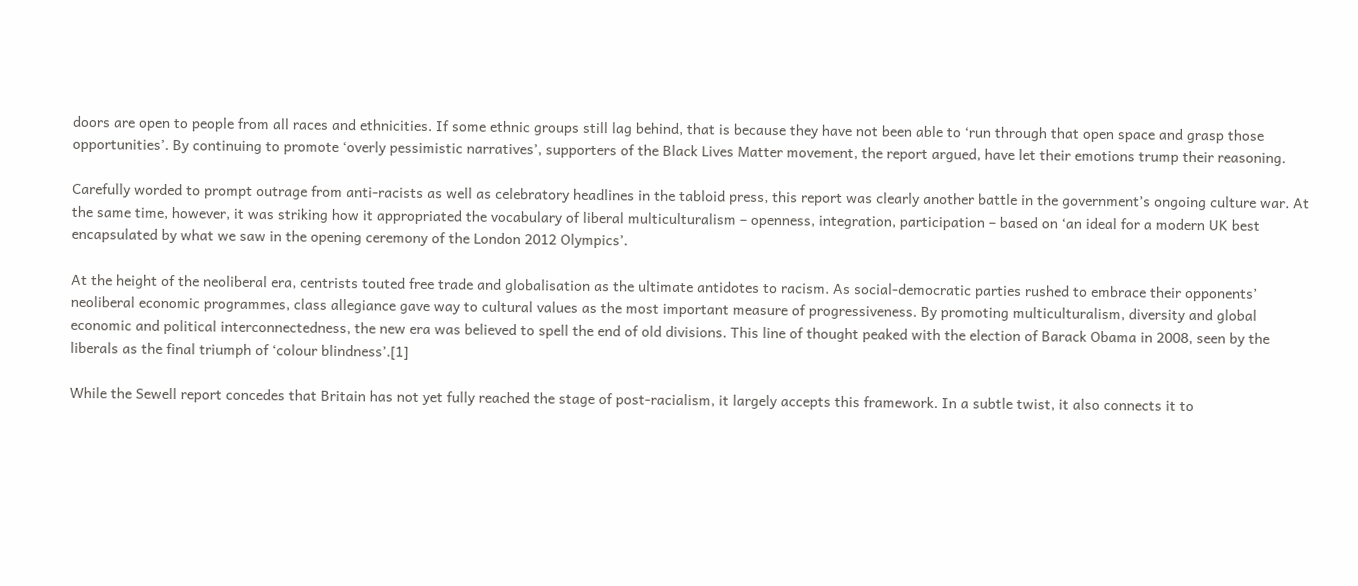doors are open to people from all races and ethnicities. If some ethnic groups still lag behind, that is because they have not been able to ‘run through that open space and grasp those opportunities’. By continuing to promote ‘overly pessimistic narratives’, supporters of the Black Lives Matter movement, the report argued, have let their emotions trump their reasoning.

Carefully worded to prompt outrage from anti-racists as well as celebratory headlines in the tabloid press, this report was clearly another battle in the government’s ongoing culture war. At the same time, however, it was striking how it appropriated the vocabulary of liberal multiculturalism – openness, integration, participation – based on ‘an ideal for a modern UK best encapsulated by what we saw in the opening ceremony of the London 2012 Olympics’.

At the height of the neoliberal era, centrists touted free trade and globalisation as the ultimate antidotes to racism. As social-democratic parties rushed to embrace their opponents’ neoliberal economic programmes, class allegiance gave way to cultural values as the most important measure of progressiveness. By promoting multiculturalism, diversity and global economic and political interconnectedness, the new era was believed to spell the end of old divisions. This line of thought peaked with the election of Barack Obama in 2008, seen by the liberals as the final triumph of ‘colour blindness’.[1]

While the Sewell report concedes that Britain has not yet fully reached the stage of post-racialism, it largely accepts this framework. In a subtle twist, it also connects it to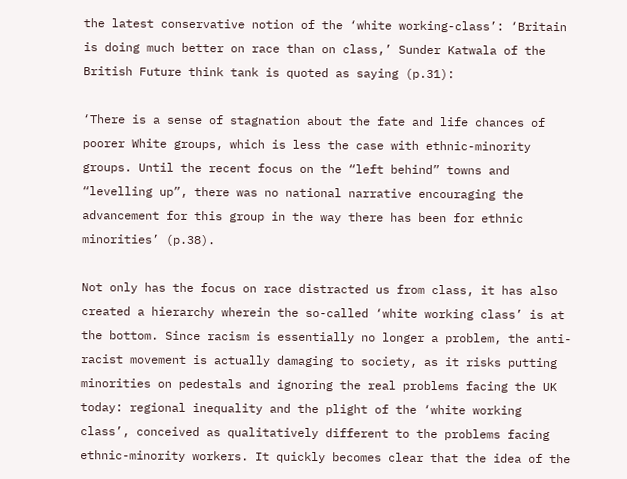the latest conservative notion of the ‘white working-class’: ‘Britain is doing much better on race than on class,’ Sunder Katwala of the British Future think tank is quoted as saying (p.31):

‘There is a sense of stagnation about the fate and life chances of poorer White groups, which is less the case with ethnic-minority groups. Until the recent focus on the “left behind” towns and “levelling up”, there was no national narrative encouraging the advancement for this group in the way there has been for ethnic minorities’ (p.38).

Not only has the focus on race distracted us from class, it has also created a hierarchy wherein the so-called ‘white working class’ is at the bottom. Since racism is essentially no longer a problem, the anti-racist movement is actually damaging to society, as it risks putting minorities on pedestals and ignoring the real problems facing the UK today: regional inequality and the plight of the ‘white working class’, conceived as qualitatively different to the problems facing ethnic-minority workers. It quickly becomes clear that the idea of the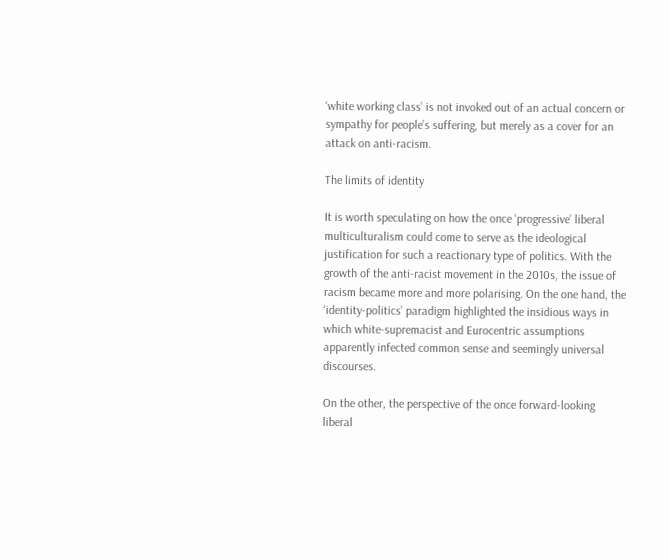‘white working class’ is not invoked out of an actual concern or sympathy for people’s suffering, but merely as a cover for an attack on anti-racism.

The limits of identity

It is worth speculating on how the once ‘progressive’ liberal multiculturalism could come to serve as the ideological justification for such a reactionary type of politics. With the growth of the anti-racist movement in the 2010s, the issue of racism became more and more polarising. On the one hand, the ‘identity-politics’ paradigm highlighted the insidious ways in which white-supremacist and Eurocentric assumptions apparently infected common sense and seemingly universal discourses.

On the other, the perspective of the once forward-looking liberal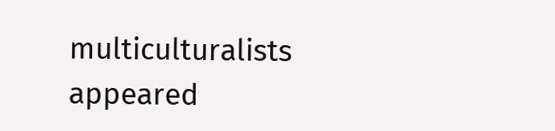multiculturalists appeared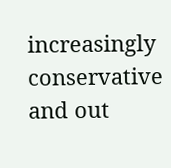increasingly conservative and out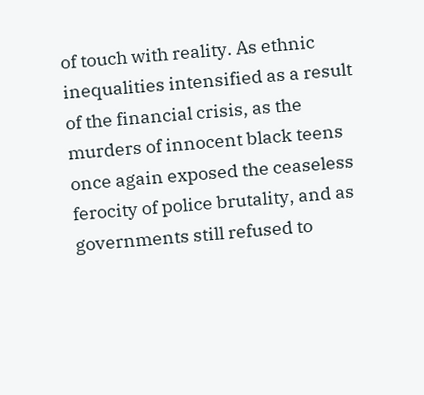of touch with reality. As ethnic inequalities intensified as a result of the financial crisis, as the murders of innocent black teens once again exposed the ceaseless ferocity of police brutality, and as governments still refused to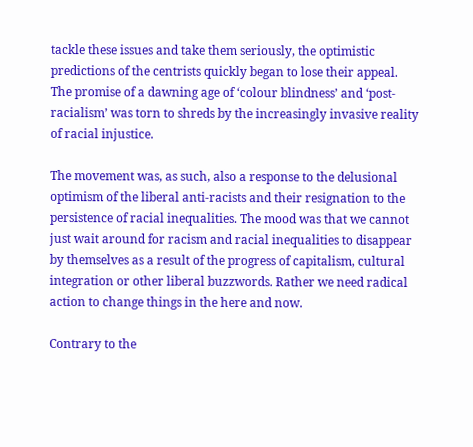tackle these issues and take them seriously, the optimistic predictions of the centrists quickly began to lose their appeal. The promise of a dawning age of ‘colour blindness’ and ‘post-racialism’ was torn to shreds by the increasingly invasive reality of racial injustice.

The movement was, as such, also a response to the delusional optimism of the liberal anti-racists and their resignation to the persistence of racial inequalities. The mood was that we cannot just wait around for racism and racial inequalities to disappear by themselves as a result of the progress of capitalism, cultural integration or other liberal buzzwords. Rather we need radical action to change things in the here and now.

Contrary to the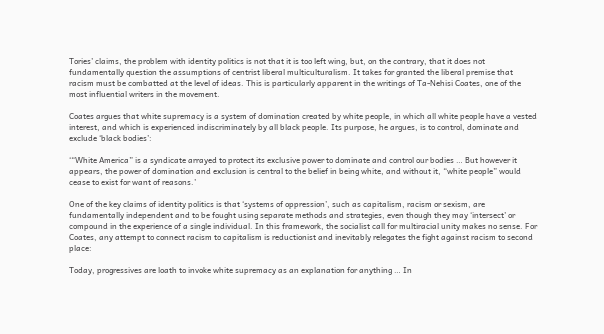Tories’ claims, the problem with identity politics is not that it is too left wing, but, on the contrary, that it does not fundamentally question the assumptions of centrist liberal multiculturalism. It takes for granted the liberal premise that racism must be combatted at the level of ideas. This is particularly apparent in the writings of Ta-Nehisi Coates, one of the most influential writers in the movement.

Coates argues that white supremacy is a system of domination created by white people, in which all white people have a vested interest, and which is experienced indiscriminately by all black people. Its purpose, he argues, is to control, dominate and exclude ‘black bodies’:

‘“White America” is a syndicate arrayed to protect its exclusive power to dominate and control our bodies … But however it appears, the power of domination and exclusion is central to the belief in being white, and without it, “white people” would cease to exist for want of reasons.’

One of the key claims of identity politics is that ‘systems of oppression’, such as capitalism, racism or sexism, are fundamentally independent and to be fought using separate methods and strategies, even though they may ‘intersect’ or compound in the experience of a single individual. In this framework, the socialist call for multiracial unity makes no sense. For Coates, any attempt to connect racism to capitalism is reductionist and inevitably relegates the fight against racism to second place:

Today, progressives are loath to invoke white supremacy as an explanation for anything … In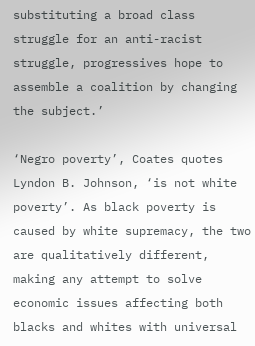substituting a broad class struggle for an anti-racist struggle, progressives hope to assemble a coalition by changing the subject.’

‘Negro poverty’, Coates quotes Lyndon B. Johnson, ‘is not white poverty’. As black poverty is caused by white supremacy, the two are qualitatively different, making any attempt to solve economic issues affecting both blacks and whites with universal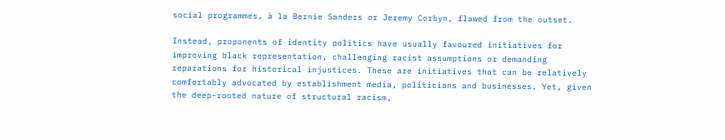social programmes, à la Bernie Sanders or Jeremy Corbyn, flawed from the outset.

Instead, proponents of identity politics have usually favoured initiatives for improving black representation, challenging racist assumptions or demanding reparations for historical injustices. These are initiatives that can be relatively comfortably advocated by establishment media, politicians and businesses. Yet, given the deep-rooted nature of structural racism,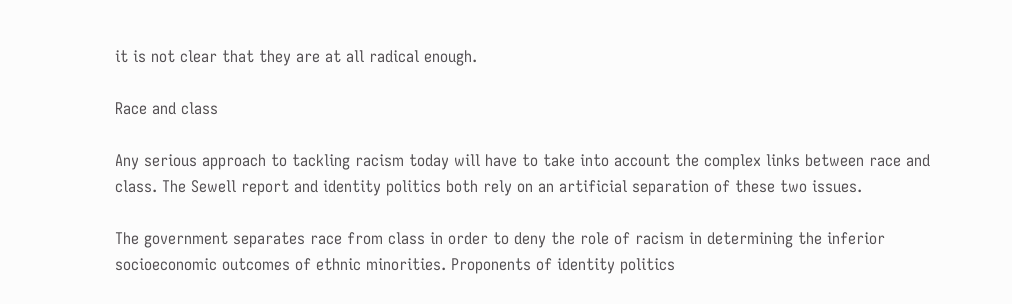it is not clear that they are at all radical enough.

Race and class

Any serious approach to tackling racism today will have to take into account the complex links between race and class. The Sewell report and identity politics both rely on an artificial separation of these two issues.

The government separates race from class in order to deny the role of racism in determining the inferior socioeconomic outcomes of ethnic minorities. Proponents of identity politics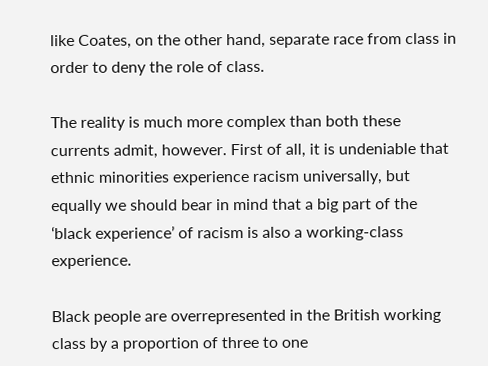like Coates, on the other hand, separate race from class in order to deny the role of class.

The reality is much more complex than both these currents admit, however. First of all, it is undeniable that ethnic minorities experience racism universally, but equally we should bear in mind that a big part of the ‘black experience’ of racism is also a working-class experience.

Black people are overrepresented in the British working class by a proportion of three to one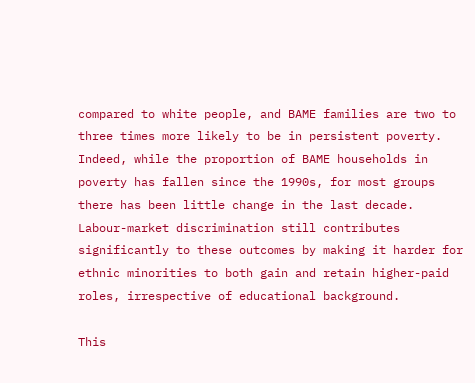compared to white people, and BAME families are two to three times more likely to be in persistent poverty. Indeed, while the proportion of BAME households in poverty has fallen since the 1990s, for most groups there has been little change in the last decade. Labour-market discrimination still contributes significantly to these outcomes by making it harder for ethnic minorities to both gain and retain higher-paid roles, irrespective of educational background.

This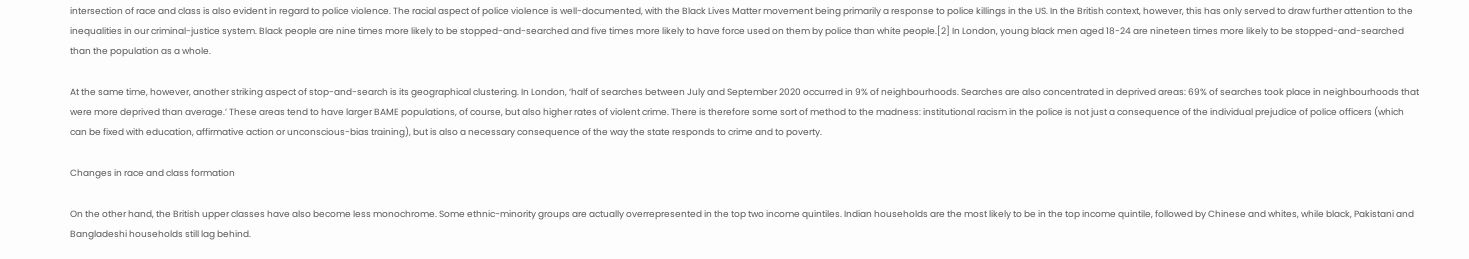intersection of race and class is also evident in regard to police violence. The racial aspect of police violence is well-documented, with the Black Lives Matter movement being primarily a response to police killings in the US. In the British context, however, this has only served to draw further attention to the inequalities in our criminal-justice system. Black people are nine times more likely to be stopped-and-searched and five times more likely to have force used on them by police than white people.[2] In London, young black men aged 18-24 are nineteen times more likely to be stopped-and-searched than the population as a whole.

At the same time, however, another striking aspect of stop-and-search is its geographical clustering. In London, ‘half of searches between July and September 2020 occurred in 9% of neighbourhoods. Searches are also concentrated in deprived areas: 69% of searches took place in neighbourhoods that were more deprived than average.’ These areas tend to have larger BAME populations, of course, but also higher rates of violent crime. There is therefore some sort of method to the madness: institutional racism in the police is not just a consequence of the individual prejudice of police officers (which can be fixed with education, affirmative action or unconscious-bias training), but is also a necessary consequence of the way the state responds to crime and to poverty.

Changes in race and class formation

On the other hand, the British upper classes have also become less monochrome. Some ethnic-minority groups are actually overrepresented in the top two income quintiles. Indian households are the most likely to be in the top income quintile, followed by Chinese and whites, while black, Pakistani and Bangladeshi households still lag behind.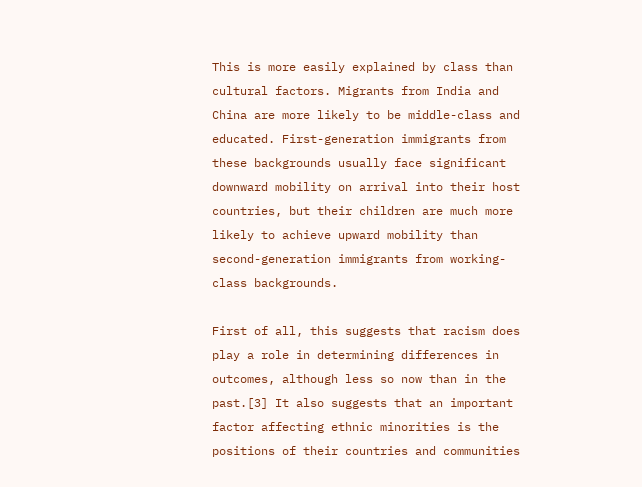This is more easily explained by class than cultural factors. Migrants from India and China are more likely to be middle-class and educated. First-generation immigrants from these backgrounds usually face significant downward mobility on arrival into their host countries, but their children are much more likely to achieve upward mobility than second-generation immigrants from working-class backgrounds.

First of all, this suggests that racism does play a role in determining differences in outcomes, although less so now than in the past.[3] It also suggests that an important factor affecting ethnic minorities is the positions of their countries and communities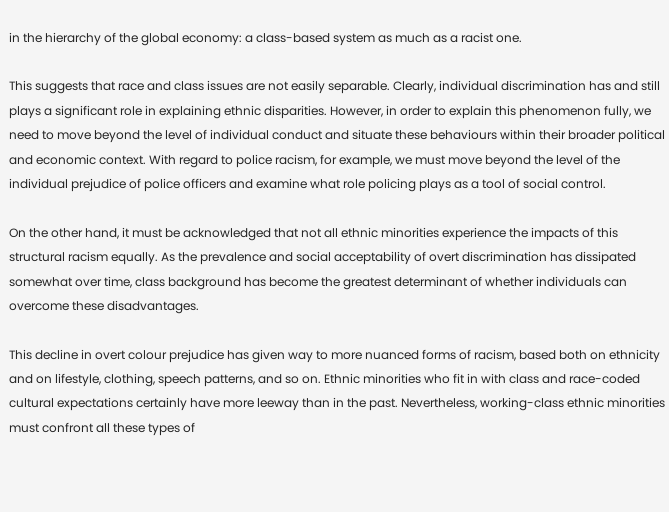in the hierarchy of the global economy: a class-based system as much as a racist one.

This suggests that race and class issues are not easily separable. Clearly, individual discrimination has and still plays a significant role in explaining ethnic disparities. However, in order to explain this phenomenon fully, we need to move beyond the level of individual conduct and situate these behaviours within their broader political and economic context. With regard to police racism, for example, we must move beyond the level of the individual prejudice of police officers and examine what role policing plays as a tool of social control.

On the other hand, it must be acknowledged that not all ethnic minorities experience the impacts of this structural racism equally. As the prevalence and social acceptability of overt discrimination has dissipated somewhat over time, class background has become the greatest determinant of whether individuals can overcome these disadvantages.

This decline in overt colour prejudice has given way to more nuanced forms of racism, based both on ethnicity and on lifestyle, clothing, speech patterns, and so on. Ethnic minorities who fit in with class and race-coded cultural expectations certainly have more leeway than in the past. Nevertheless, working-class ethnic minorities must confront all these types of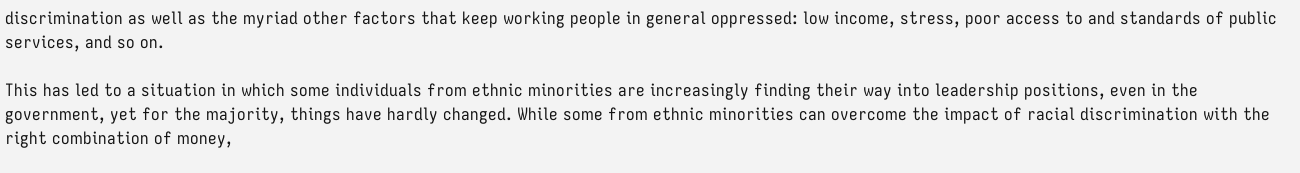discrimination as well as the myriad other factors that keep working people in general oppressed: low income, stress, poor access to and standards of public services, and so on.

This has led to a situation in which some individuals from ethnic minorities are increasingly finding their way into leadership positions, even in the government, yet for the majority, things have hardly changed. While some from ethnic minorities can overcome the impact of racial discrimination with the right combination of money,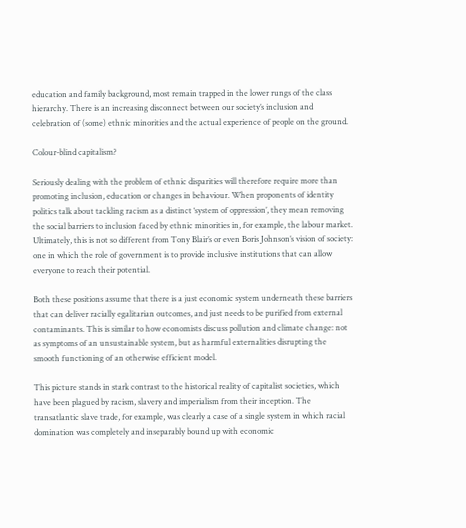education and family background, most remain trapped in the lower rungs of the class hierarchy. There is an increasing disconnect between our society’s inclusion and celebration of (some) ethnic minorities and the actual experience of people on the ground.

Colour-blind capitalism?

Seriously dealing with the problem of ethnic disparities will therefore require more than promoting inclusion, education or changes in behaviour. When proponents of identity politics talk about tackling racism as a distinct ‘system of oppression’, they mean removing the social barriers to inclusion faced by ethnic minorities in, for example, the labour market. Ultimately, this is not so different from Tony Blair’s or even Boris Johnson’s vision of society: one in which the role of government is to provide inclusive institutions that can allow everyone to reach their potential.

Both these positions assume that there is a just economic system underneath these barriers that can deliver racially egalitarian outcomes, and just needs to be purified from external contaminants. This is similar to how economists discuss pollution and climate change: not as symptoms of an unsustainable system, but as harmful externalities disrupting the smooth functioning of an otherwise efficient model.

This picture stands in stark contrast to the historical reality of capitalist societies, which have been plagued by racism, slavery and imperialism from their inception. The transatlantic slave trade, for example, was clearly a case of a single system in which racial domination was completely and inseparably bound up with economic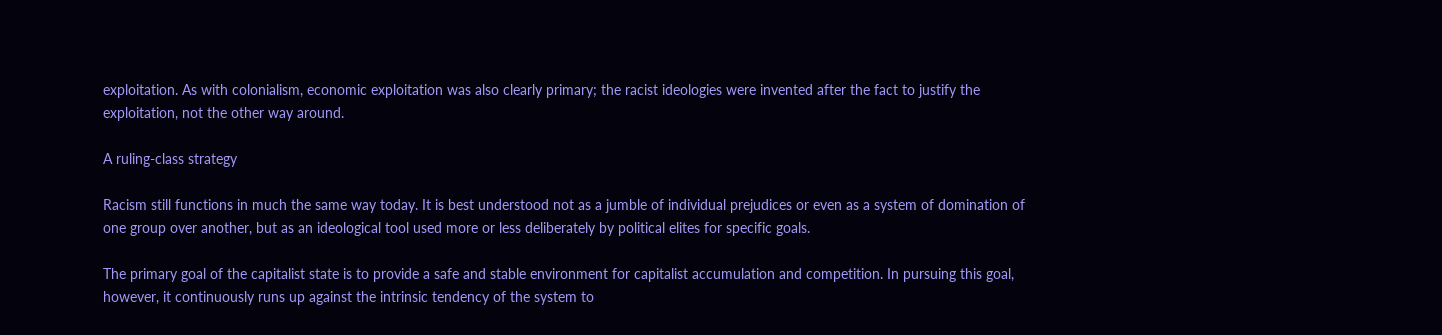exploitation. As with colonialism, economic exploitation was also clearly primary; the racist ideologies were invented after the fact to justify the exploitation, not the other way around.

A ruling-class strategy

Racism still functions in much the same way today. It is best understood not as a jumble of individual prejudices or even as a system of domination of one group over another, but as an ideological tool used more or less deliberately by political elites for specific goals.

The primary goal of the capitalist state is to provide a safe and stable environment for capitalist accumulation and competition. In pursuing this goal, however, it continuously runs up against the intrinsic tendency of the system to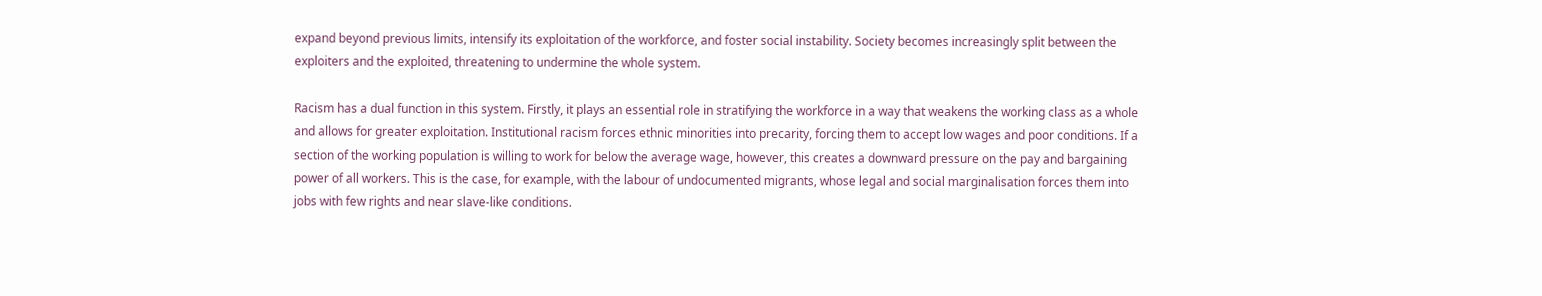expand beyond previous limits, intensify its exploitation of the workforce, and foster social instability. Society becomes increasingly split between the exploiters and the exploited, threatening to undermine the whole system.

Racism has a dual function in this system. Firstly, it plays an essential role in stratifying the workforce in a way that weakens the working class as a whole and allows for greater exploitation. Institutional racism forces ethnic minorities into precarity, forcing them to accept low wages and poor conditions. If a section of the working population is willing to work for below the average wage, however, this creates a downward pressure on the pay and bargaining power of all workers. This is the case, for example, with the labour of undocumented migrants, whose legal and social marginalisation forces them into jobs with few rights and near slave-like conditions.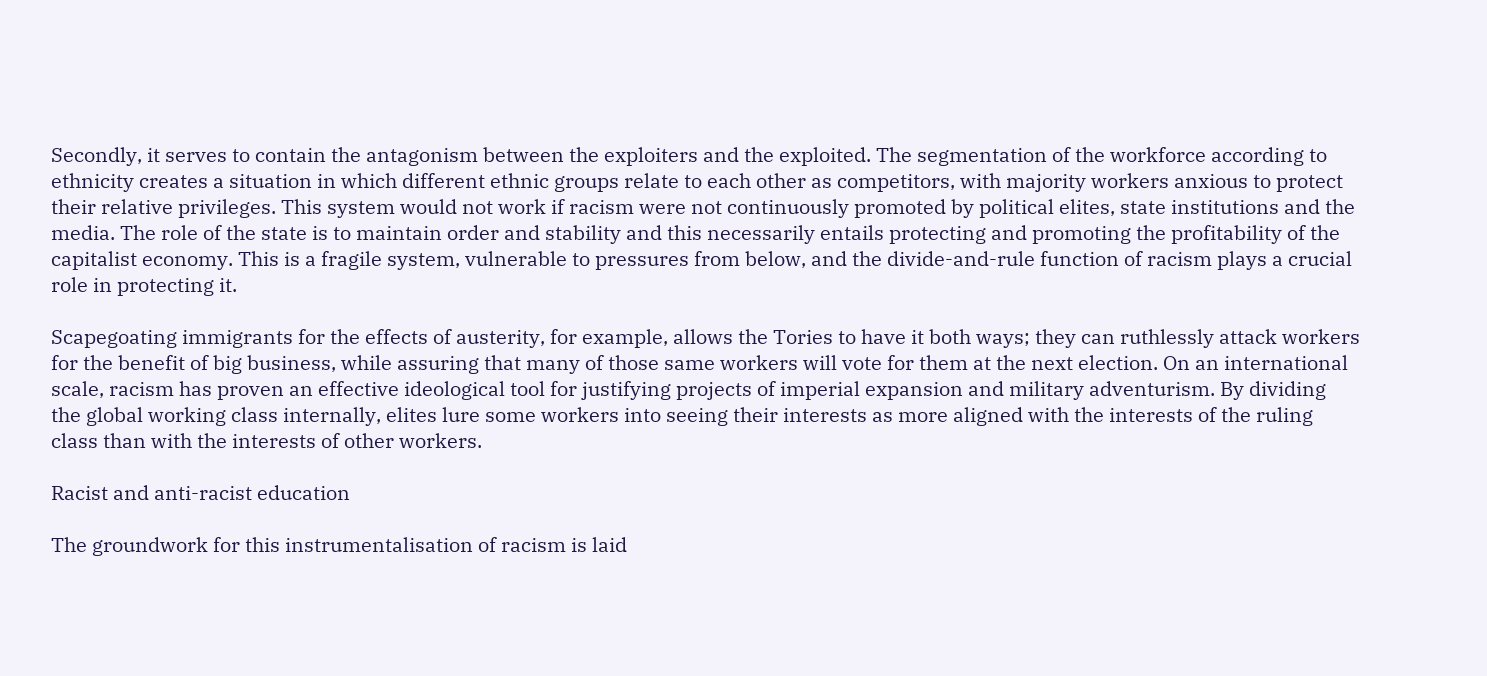Secondly, it serves to contain the antagonism between the exploiters and the exploited. The segmentation of the workforce according to ethnicity creates a situation in which different ethnic groups relate to each other as competitors, with majority workers anxious to protect their relative privileges. This system would not work if racism were not continuously promoted by political elites, state institutions and the media. The role of the state is to maintain order and stability and this necessarily entails protecting and promoting the profitability of the capitalist economy. This is a fragile system, vulnerable to pressures from below, and the divide-and-rule function of racism plays a crucial role in protecting it.

Scapegoating immigrants for the effects of austerity, for example, allows the Tories to have it both ways; they can ruthlessly attack workers for the benefit of big business, while assuring that many of those same workers will vote for them at the next election. On an international scale, racism has proven an effective ideological tool for justifying projects of imperial expansion and military adventurism. By dividing the global working class internally, elites lure some workers into seeing their interests as more aligned with the interests of the ruling class than with the interests of other workers.

Racist and anti-racist education

The groundwork for this instrumentalisation of racism is laid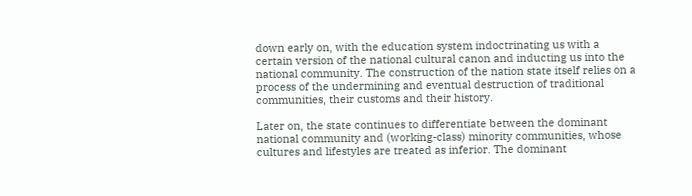down early on, with the education system indoctrinating us with a certain version of the national cultural canon and inducting us into the national community. The construction of the nation state itself relies on a process of the undermining and eventual destruction of traditional communities, their customs and their history.

Later on, the state continues to differentiate between the dominant national community and (working-class) minority communities, whose cultures and lifestyles are treated as inferior. The dominant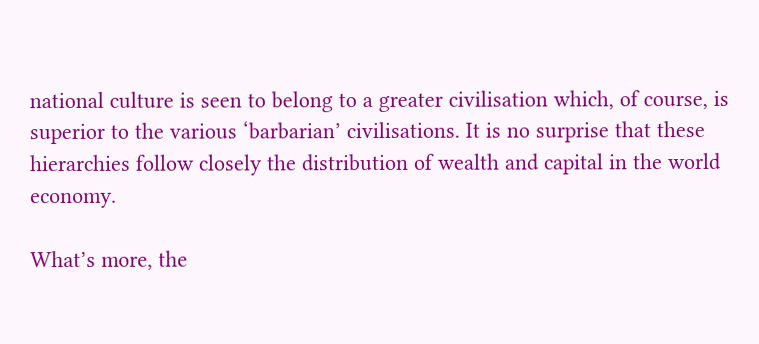national culture is seen to belong to a greater civilisation which, of course, is superior to the various ‘barbarian’ civilisations. It is no surprise that these hierarchies follow closely the distribution of wealth and capital in the world economy.

What’s more, the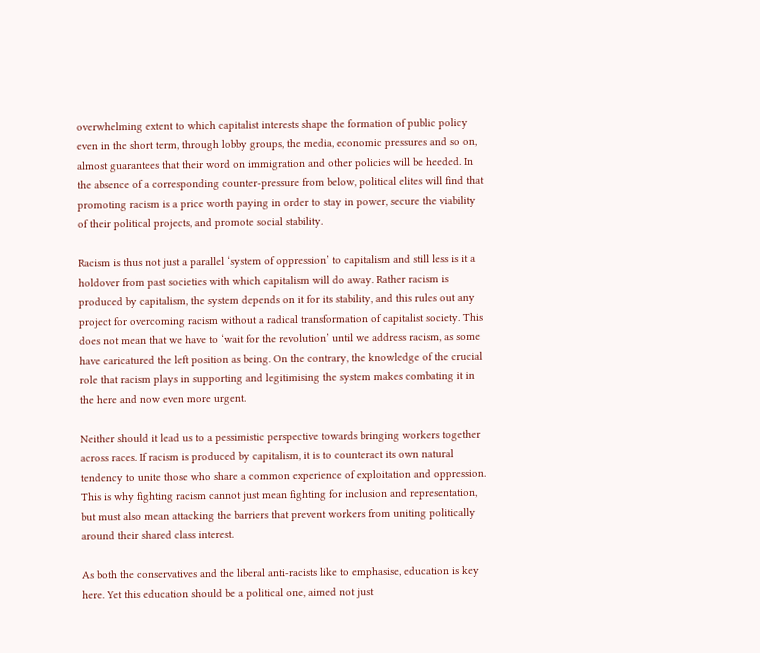overwhelming extent to which capitalist interests shape the formation of public policy even in the short term, through lobby groups, the media, economic pressures and so on, almost guarantees that their word on immigration and other policies will be heeded. In the absence of a corresponding counter-pressure from below, political elites will find that promoting racism is a price worth paying in order to stay in power, secure the viability of their political projects, and promote social stability.

Racism is thus not just a parallel ‘system of oppression’ to capitalism and still less is it a holdover from past societies with which capitalism will do away. Rather racism is produced by capitalism, the system depends on it for its stability, and this rules out any project for overcoming racism without a radical transformation of capitalist society. This does not mean that we have to ‘wait for the revolution’ until we address racism, as some have caricatured the left position as being. On the contrary, the knowledge of the crucial role that racism plays in supporting and legitimising the system makes combating it in the here and now even more urgent.

Neither should it lead us to a pessimistic perspective towards bringing workers together across races. If racism is produced by capitalism, it is to counteract its own natural tendency to unite those who share a common experience of exploitation and oppression. This is why fighting racism cannot just mean fighting for inclusion and representation, but must also mean attacking the barriers that prevent workers from uniting politically around their shared class interest.

As both the conservatives and the liberal anti-racists like to emphasise, education is key here. Yet this education should be a political one, aimed not just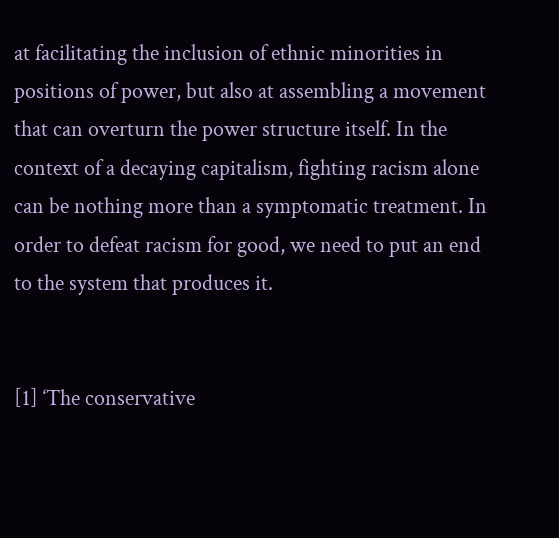at facilitating the inclusion of ethnic minorities in positions of power, but also at assembling a movement that can overturn the power structure itself. In the context of a decaying capitalism, fighting racism alone can be nothing more than a symptomatic treatment. In order to defeat racism for good, we need to put an end to the system that produces it.


[1] ‘The conservative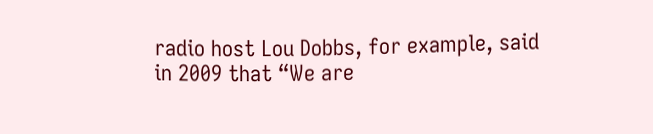radio host Lou Dobbs, for example, said in 2009 that “We are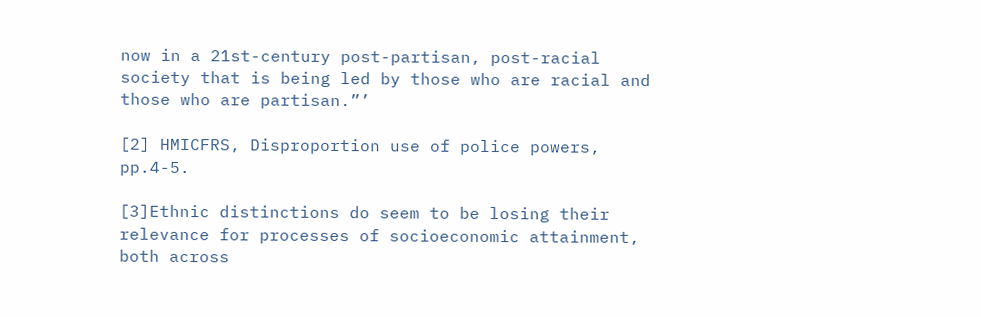now in a 21st-century post-partisan, post-racial society that is being led by those who are racial and those who are partisan.”’

[2] HMICFRS, Disproportion use of police powers, pp.4-5.

[3]Ethnic distinctions do seem to be losing their relevance for processes of socioeconomic attainment, both across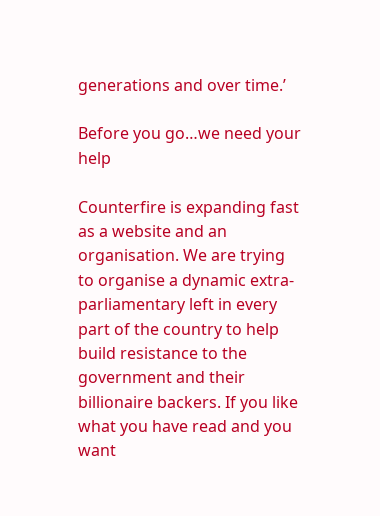generations and over time.’

Before you go…we need your help

Counterfire is expanding fast as a website and an organisation. We are trying to organise a dynamic extra-parliamentary left in every part of the country to help build resistance to the government and their billionaire backers. If you like what you have read and you want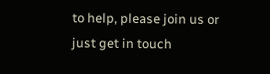to help, please join us or just get in touch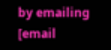by emailing [email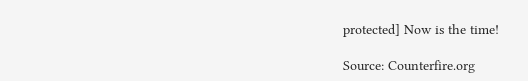protected] Now is the time!

Source: Counterfire.org